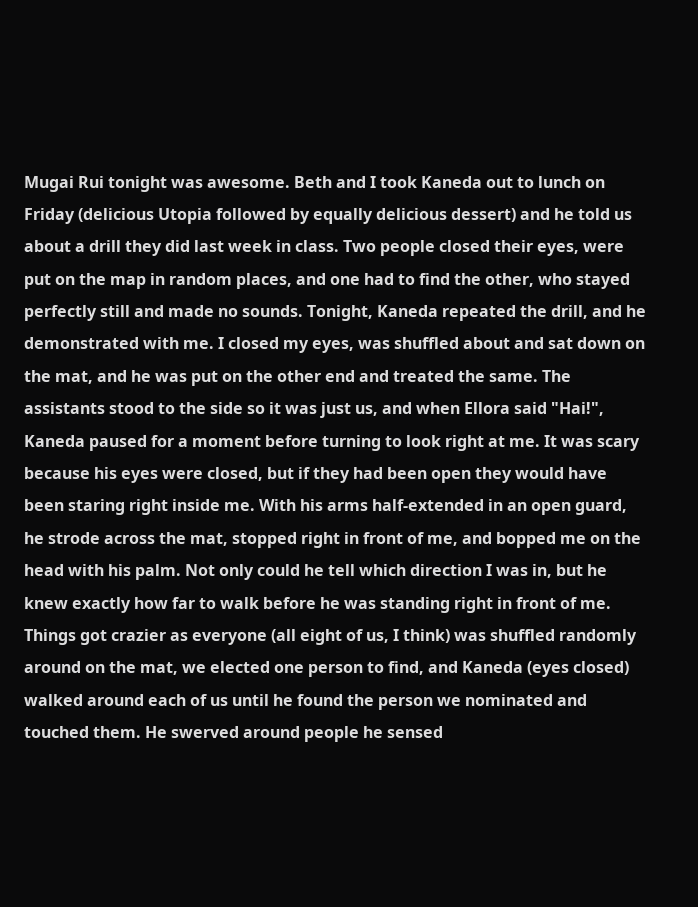Mugai Rui tonight was awesome. Beth and I took Kaneda out to lunch on Friday (delicious Utopia followed by equally delicious dessert) and he told us about a drill they did last week in class. Two people closed their eyes, were put on the map in random places, and one had to find the other, who stayed perfectly still and made no sounds. Tonight, Kaneda repeated the drill, and he demonstrated with me. I closed my eyes, was shuffled about and sat down on the mat, and he was put on the other end and treated the same. The assistants stood to the side so it was just us, and when Ellora said "Hai!", Kaneda paused for a moment before turning to look right at me. It was scary because his eyes were closed, but if they had been open they would have been staring right inside me. With his arms half-extended in an open guard, he strode across the mat, stopped right in front of me, and bopped me on the head with his palm. Not only could he tell which direction I was in, but he knew exactly how far to walk before he was standing right in front of me. Things got crazier as everyone (all eight of us, I think) was shuffled randomly around on the mat, we elected one person to find, and Kaneda (eyes closed) walked around each of us until he found the person we nominated and touched them. He swerved around people he sensed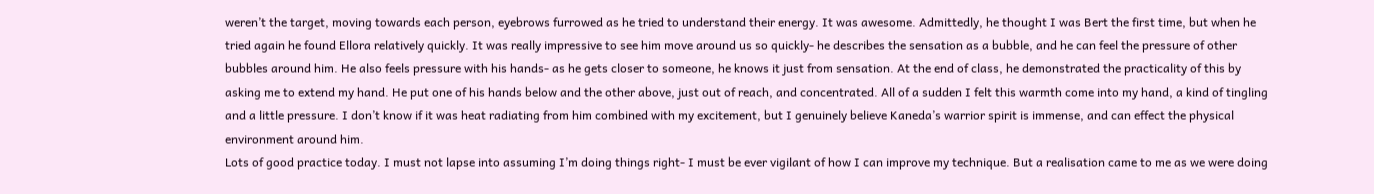weren’t the target, moving towards each person, eyebrows furrowed as he tried to understand their energy. It was awesome. Admittedly, he thought I was Bert the first time, but when he tried again he found Ellora relatively quickly. It was really impressive to see him move around us so quickly- he describes the sensation as a bubble, and he can feel the pressure of other bubbles around him. He also feels pressure with his hands- as he gets closer to someone, he knows it just from sensation. At the end of class, he demonstrated the practicality of this by asking me to extend my hand. He put one of his hands below and the other above, just out of reach, and concentrated. All of a sudden I felt this warmth come into my hand, a kind of tingling and a little pressure. I don’t know if it was heat radiating from him combined with my excitement, but I genuinely believe Kaneda’s warrior spirit is immense, and can effect the physical environment around him.
Lots of good practice today. I must not lapse into assuming I’m doing things right- I must be ever vigilant of how I can improve my technique. But a realisation came to me as we were doing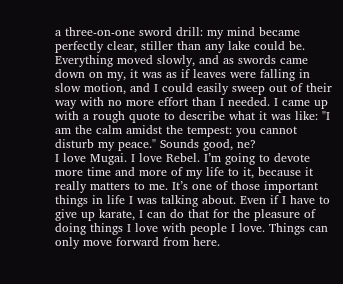a three-on-one sword drill: my mind became perfectly clear, stiller than any lake could be. Everything moved slowly, and as swords came down on my, it was as if leaves were falling in slow motion, and I could easily sweep out of their way with no more effort than I needed. I came up with a rough quote to describe what it was like: "I am the calm amidst the tempest: you cannot disturb my peace." Sounds good, ne?
I love Mugai. I love Rebel. I’m going to devote more time and more of my life to it, because it really matters to me. It’s one of those important things in life I was talking about. Even if I have to give up karate, I can do that for the pleasure of doing things I love with people I love. Things can only move forward from here.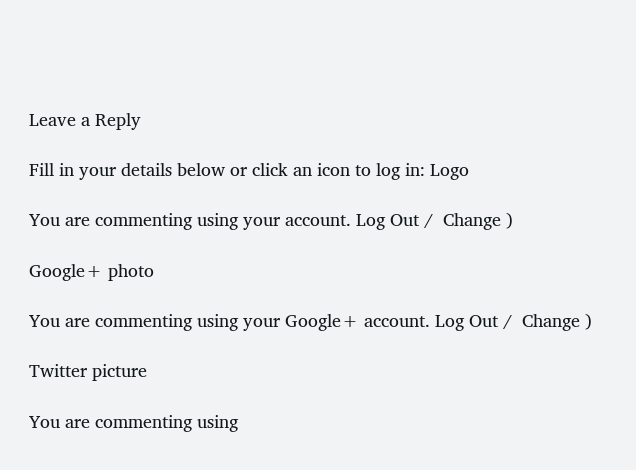Leave a Reply

Fill in your details below or click an icon to log in: Logo

You are commenting using your account. Log Out /  Change )

Google+ photo

You are commenting using your Google+ account. Log Out /  Change )

Twitter picture

You are commenting using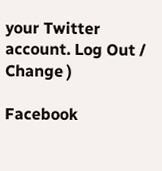your Twitter account. Log Out /  Change )

Facebook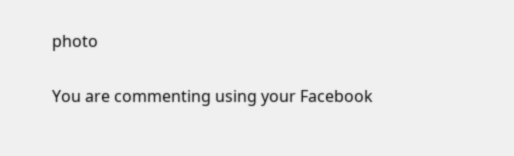photo

You are commenting using your Facebook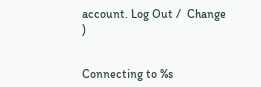account. Log Out /  Change )


Connecting to %s